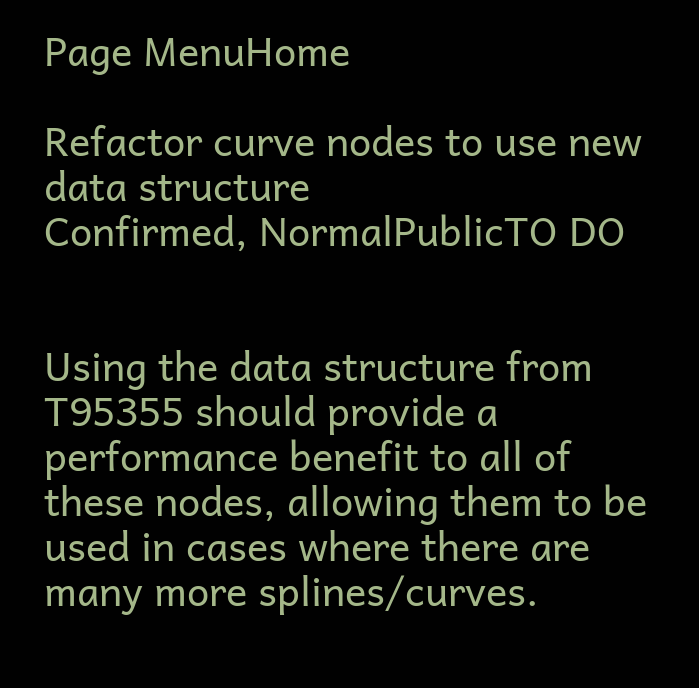Page MenuHome

Refactor curve nodes to use new data structure
Confirmed, NormalPublicTO DO


Using the data structure from T95355 should provide a performance benefit to all of these nodes, allowing them to be used in cases where there are many more splines/curves.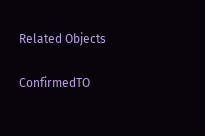Related Objects

ConfirmedTO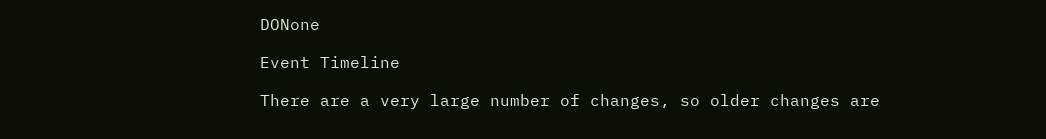DONone

Event Timeline

There are a very large number of changes, so older changes are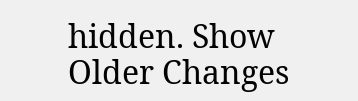hidden. Show Older Changes